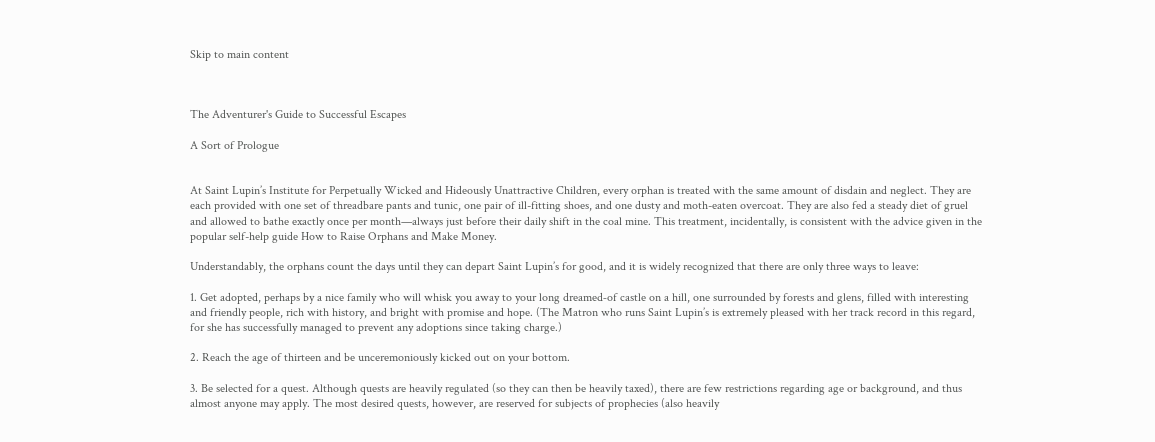Skip to main content



The Adventurer's Guide to Successful Escapes

A Sort of Prologue


At Saint Lupin’s Institute for Perpetually Wicked and Hideously Unattractive Children, every orphan is treated with the same amount of disdain and neglect. They are each provided with one set of threadbare pants and tunic, one pair of ill-fitting shoes, and one dusty and moth-eaten overcoat. They are also fed a steady diet of gruel and allowed to bathe exactly once per month—always just before their daily shift in the coal mine. This treatment, incidentally, is consistent with the advice given in the popular self-help guide How to Raise Orphans and Make Money.

Understandably, the orphans count the days until they can depart Saint Lupin’s for good, and it is widely recognized that there are only three ways to leave:

1. Get adopted, perhaps by a nice family who will whisk you away to your long dreamed‑of castle on a hill, one surrounded by forests and glens, filled with interesting and friendly people, rich with history, and bright with promise and hope. (The Matron who runs Saint Lupin’s is extremely pleased with her track record in this regard, for she has successfully managed to prevent any adoptions since taking charge.)

2. Reach the age of thirteen and be unceremoniously kicked out on your bottom.

3. Be selected for a quest. Although quests are heavily regulated (so they can then be heavily taxed), there are few restrictions regarding age or background, and thus almost anyone may apply. The most desired quests, however, are reserved for subjects of prophecies (also heavily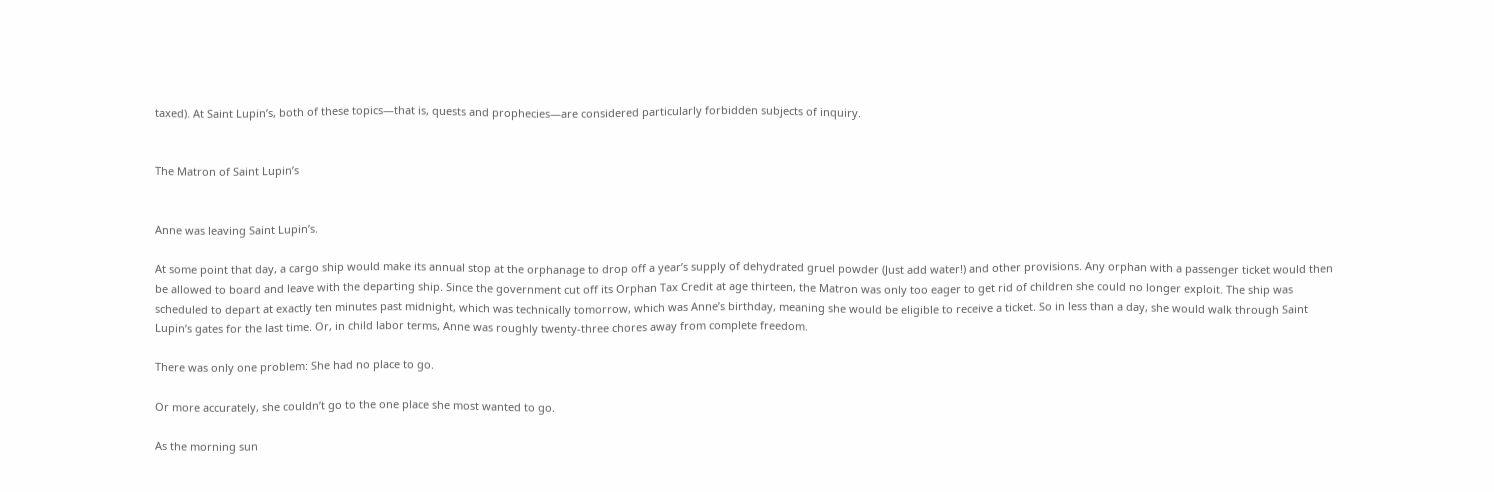taxed). At Saint Lupin’s, both of these topics—that is, quests and prophecies—are considered particularly forbidden subjects of inquiry.


The Matron of Saint Lupin’s


Anne was leaving Saint Lupin’s.

At some point that day, a cargo ship would make its annual stop at the orphanage to drop off a year’s supply of dehydrated gruel powder (Just add water!) and other provisions. Any orphan with a passenger ticket would then be allowed to board and leave with the departing ship. Since the government cut off its Orphan Tax Credit at age thirteen, the Matron was only too eager to get rid of children she could no longer exploit. The ship was scheduled to depart at exactly ten minutes past midnight, which was technically tomorrow, which was Anne’s birthday, meaning she would be eligible to receive a ticket. So in less than a day, she would walk through Saint Lupin’s gates for the last time. Or, in child labor terms, Anne was roughly twenty-three chores away from complete freedom.

There was only one problem: She had no place to go.

Or more accurately, she couldn’t go to the one place she most wanted to go.

As the morning sun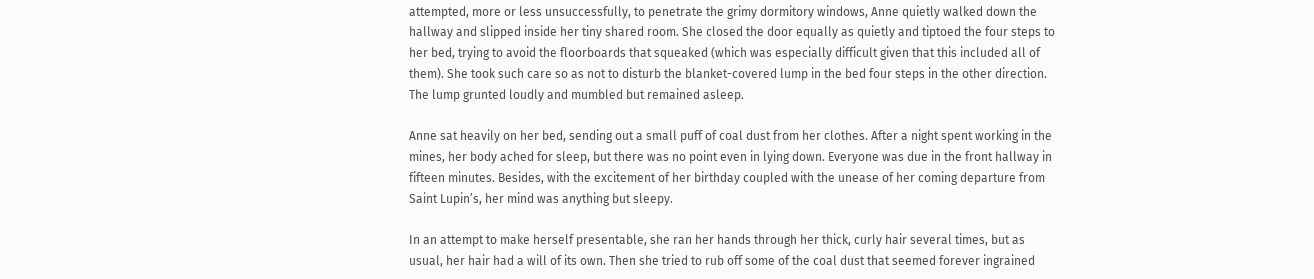attempted, more or less unsuccessfully, to penetrate the grimy dormitory windows, Anne quietly walked down the hallway and slipped inside her tiny shared room. She closed the door equally as quietly and tiptoed the four steps to her bed, trying to avoid the floorboards that squeaked (which was especially difficult given that this included all of them). She took such care so as not to disturb the blanket-covered lump in the bed four steps in the other direction. The lump grunted loudly and mumbled but remained asleep.

Anne sat heavily on her bed, sending out a small puff of coal dust from her clothes. After a night spent working in the mines, her body ached for sleep, but there was no point even in lying down. Everyone was due in the front hallway in fifteen minutes. Besides, with the excitement of her birthday coupled with the unease of her coming departure from Saint Lupin’s, her mind was anything but sleepy.

In an attempt to make herself presentable, she ran her hands through her thick, curly hair several times, but as usual, her hair had a will of its own. Then she tried to rub off some of the coal dust that seemed forever ingrained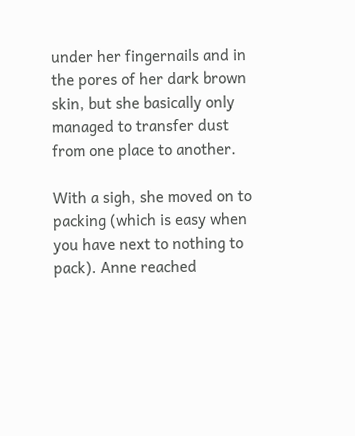under her fingernails and in the pores of her dark brown skin, but she basically only managed to transfer dust from one place to another.

With a sigh, she moved on to packing (which is easy when you have next to nothing to pack). Anne reached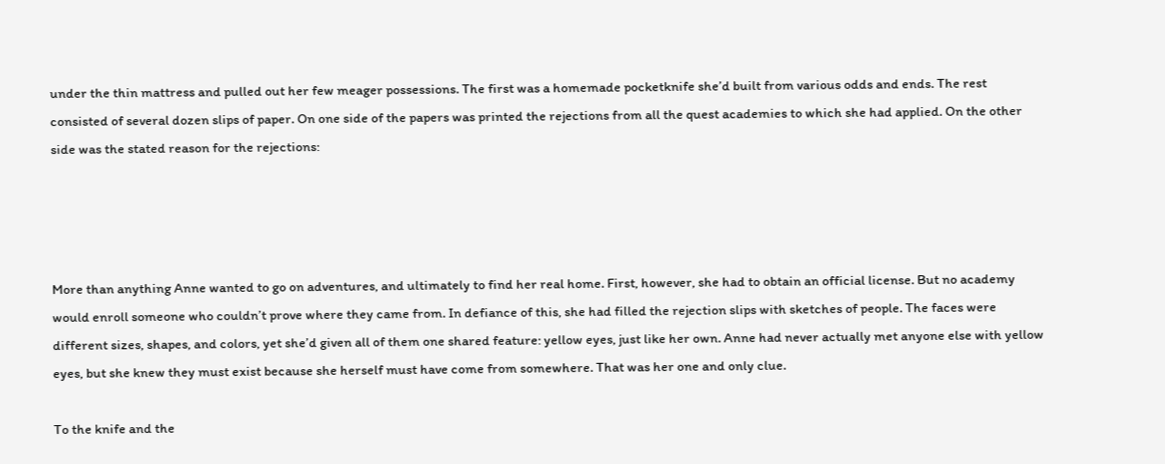under the thin mattress and pulled out her few meager possessions. The first was a homemade pocketknife she’d built from various odds and ends. The rest consisted of several dozen slips of paper. On one side of the papers was printed the rejections from all the quest academies to which she had applied. On the other side was the stated reason for the rejections:




More than anything Anne wanted to go on adventures, and ultimately to find her real home. First, however, she had to obtain an official license. But no academy would enroll someone who couldn’t prove where they came from. In defiance of this, she had filled the rejection slips with sketches of people. The faces were different sizes, shapes, and colors, yet she’d given all of them one shared feature: yellow eyes, just like her own. Anne had never actually met anyone else with yellow eyes, but she knew they must exist because she herself must have come from somewhere. That was her one and only clue.

To the knife and the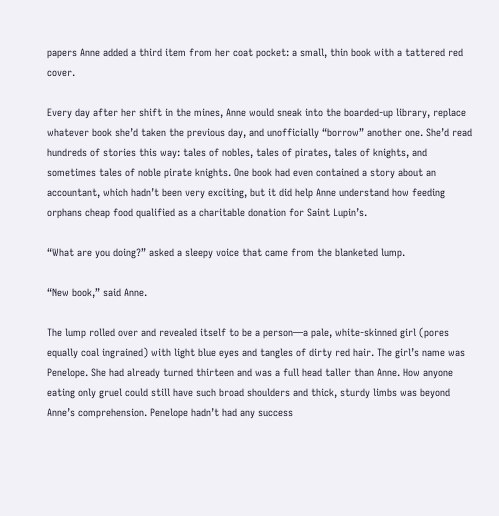papers Anne added a third item from her coat pocket: a small, thin book with a tattered red cover.

Every day after her shift in the mines, Anne would sneak into the boarded‑up library, replace whatever book she’d taken the previous day, and unofficially “borrow” another one. She’d read hundreds of stories this way: tales of nobles, tales of pirates, tales of knights, and sometimes tales of noble pirate knights. One book had even contained a story about an accountant, which hadn’t been very exciting, but it did help Anne understand how feeding orphans cheap food qualified as a charitable donation for Saint Lupin’s.

“What are you doing?” asked a sleepy voice that came from the blanketed lump.

“New book,” said Anne.

The lump rolled over and revealed itself to be a person—a pale, white-skinned girl (pores equally coal ingrained) with light blue eyes and tangles of dirty red hair. The girl’s name was Penelope. She had already turned thirteen and was a full head taller than Anne. How anyone eating only gruel could still have such broad shoulders and thick, sturdy limbs was beyond Anne’s comprehension. Penelope hadn’t had any success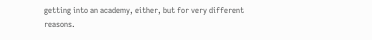getting into an academy, either, but for very different reasons.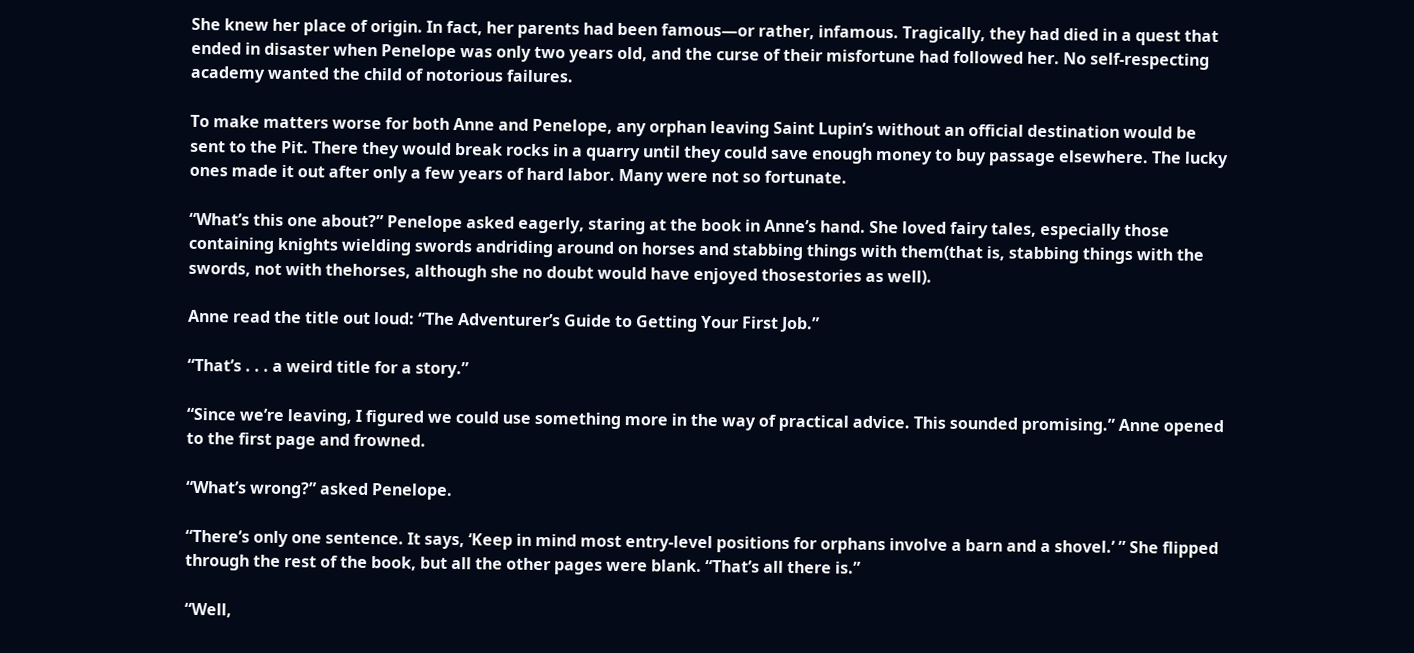She knew her place of origin. In fact, her parents had been famous—or rather, infamous. Tragically, they had died in a quest that ended in disaster when Penelope was only two years old, and the curse of their misfortune had followed her. No self-respecting academy wanted the child of notorious failures.

To make matters worse for both Anne and Penelope, any orphan leaving Saint Lupin’s without an official destination would be sent to the Pit. There they would break rocks in a quarry until they could save enough money to buy passage elsewhere. The lucky ones made it out after only a few years of hard labor. Many were not so fortunate.

“What’s this one about?” Penelope asked eagerly, staring at the book in Anne’s hand. She loved fairy tales, especially those containing knights wielding swords andriding around on horses and stabbing things with them(that is, stabbing things with the swords, not with thehorses, although she no doubt would have enjoyed thosestories as well).

Anne read the title out loud: “The Adventurer’s Guide to Getting Your First Job.”

“That’s . . . a weird title for a story.”

“Since we’re leaving, I figured we could use something more in the way of practical advice. This sounded promising.” Anne opened to the first page and frowned.

“What’s wrong?” asked Penelope.

“There’s only one sentence. It says, ‘Keep in mind most entry-level positions for orphans involve a barn and a shovel.’ ” She flipped through the rest of the book, but all the other pages were blank. “That’s all there is.”

“Well,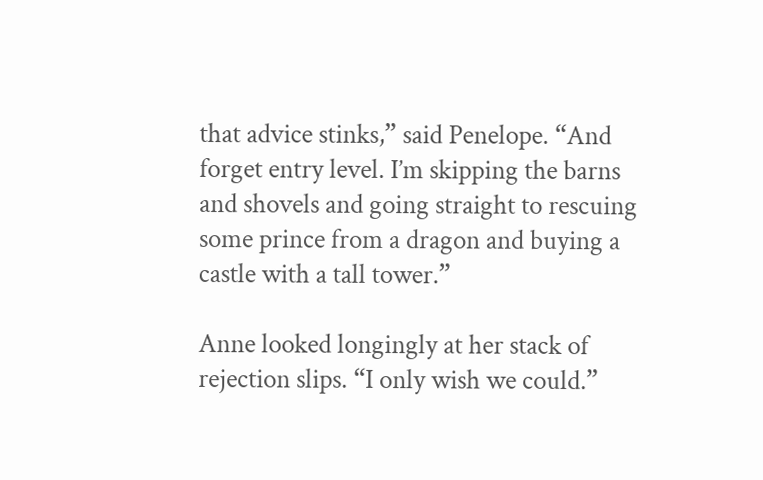that advice stinks,” said Penelope. “And forget entry level. I’m skipping the barns and shovels and going straight to rescuing some prince from a dragon and buying a castle with a tall tower.”

Anne looked longingly at her stack of rejection slips. “I only wish we could.”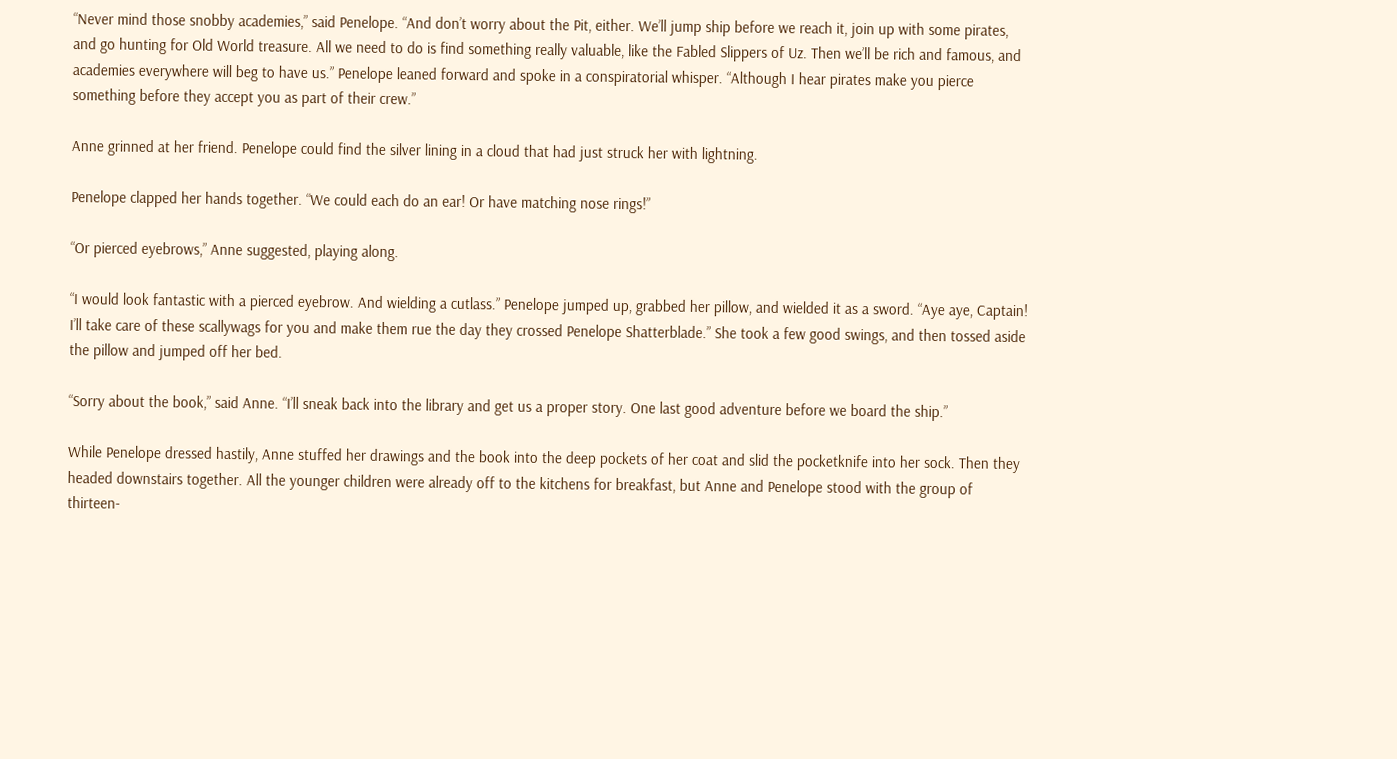“Never mind those snobby academies,” said Penelope. “And don’t worry about the Pit, either. We’ll jump ship before we reach it, join up with some pirates, and go hunting for Old World treasure. All we need to do is find something really valuable, like the Fabled Slippers of Uz. Then we’ll be rich and famous, and academies everywhere will beg to have us.” Penelope leaned forward and spoke in a conspiratorial whisper. “Although I hear pirates make you pierce something before they accept you as part of their crew.”

Anne grinned at her friend. Penelope could find the silver lining in a cloud that had just struck her with lightning.

Penelope clapped her hands together. “We could each do an ear! Or have matching nose rings!”

“Or pierced eyebrows,” Anne suggested, playing along.

“I would look fantastic with a pierced eyebrow. And wielding a cutlass.” Penelope jumped up, grabbed her pillow, and wielded it as a sword. “Aye aye, Captain! I’ll take care of these scallywags for you and make them rue the day they crossed Penelope Shatterblade.” She took a few good swings, and then tossed aside the pillow and jumped off her bed.

“Sorry about the book,” said Anne. “I’ll sneak back into the library and get us a proper story. One last good adventure before we board the ship.”

While Penelope dressed hastily, Anne stuffed her drawings and the book into the deep pockets of her coat and slid the pocketknife into her sock. Then they headed downstairs together. All the younger children were already off to the kitchens for breakfast, but Anne and Penelope stood with the group of thirteen-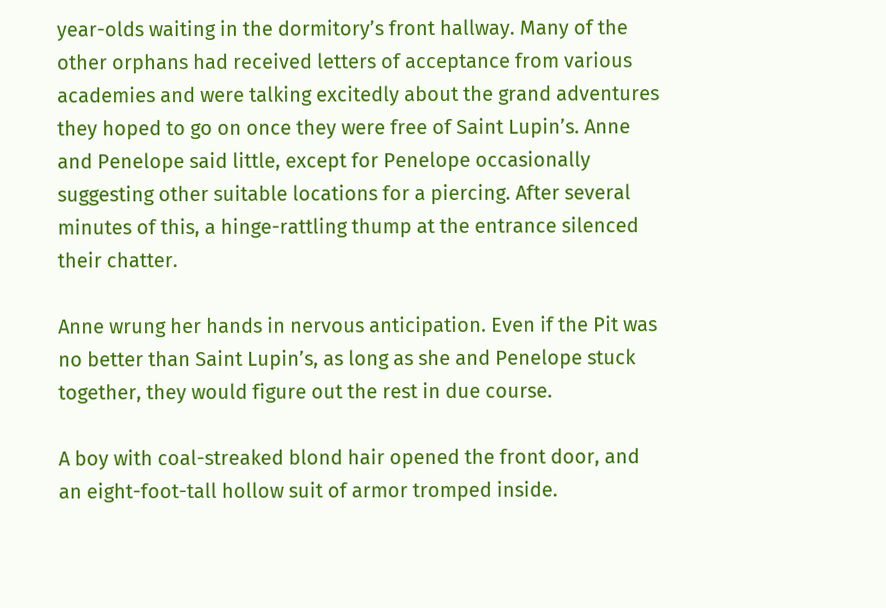year-olds waiting in the dormitory’s front hallway. Many of the other orphans had received letters of acceptance from various academies and were talking excitedly about the grand adventures they hoped to go on once they were free of Saint Lupin’s. Anne and Penelope said little, except for Penelope occasionally suggesting other suitable locations for a piercing. After several minutes of this, a hinge-rattling thump at the entrance silenced their chatter.

Anne wrung her hands in nervous anticipation. Even if the Pit was no better than Saint Lupin’s, as long as she and Penelope stuck together, they would figure out the rest in due course.

A boy with coal-streaked blond hair opened the front door, and an eight-foot-tall hollow suit of armor tromped inside.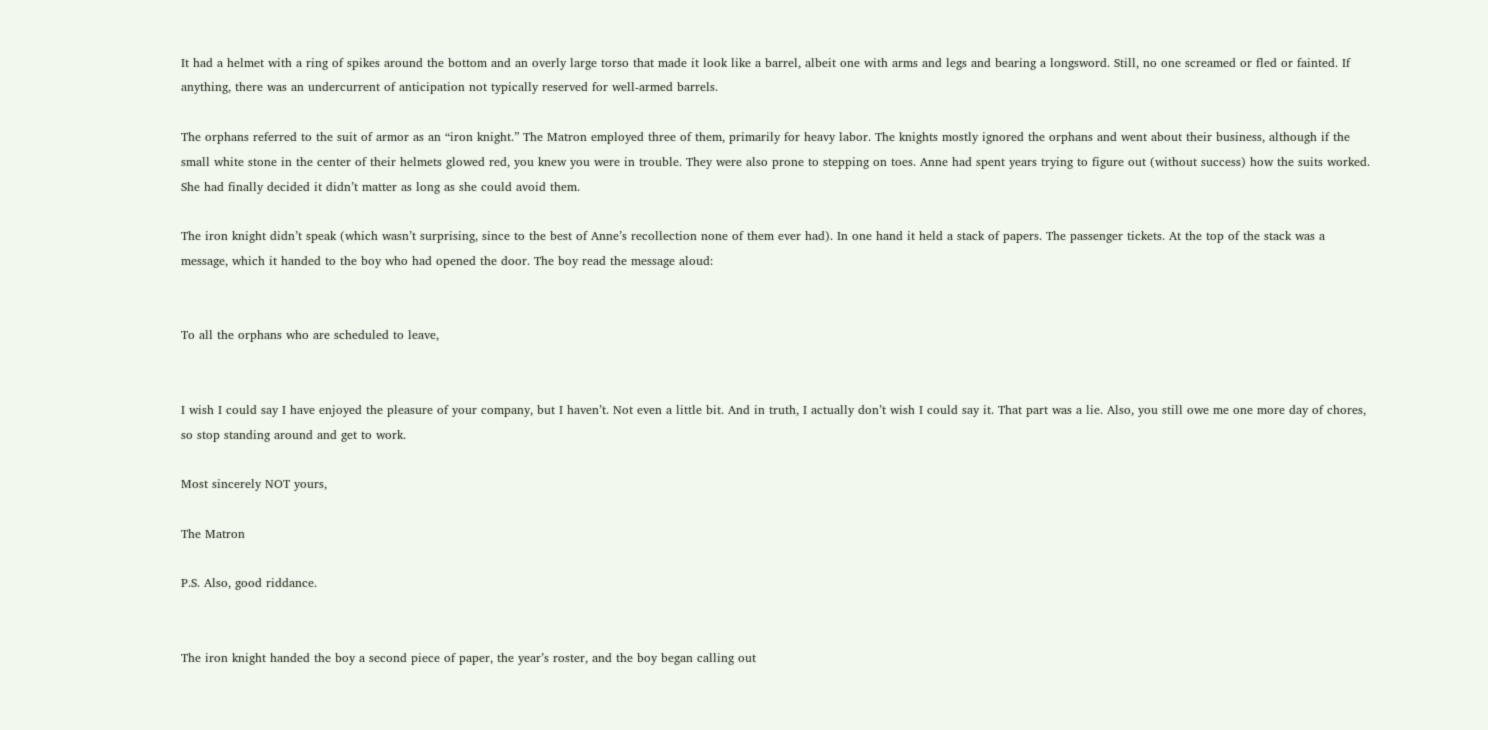It had a helmet with a ring of spikes around the bottom and an overly large torso that made it look like a barrel, albeit one with arms and legs and bearing a longsword. Still, no one screamed or fled or fainted. If anything, there was an undercurrent of anticipation not typically reserved for well-armed barrels.

The orphans referred to the suit of armor as an “iron knight.” The Matron employed three of them, primarily for heavy labor. The knights mostly ignored the orphans and went about their business, although if the small white stone in the center of their helmets glowed red, you knew you were in trouble. They were also prone to stepping on toes. Anne had spent years trying to figure out (without success) how the suits worked. She had finally decided it didn’t matter as long as she could avoid them.

The iron knight didn’t speak (which wasn’t surprising, since to the best of Anne’s recollection none of them ever had). In one hand it held a stack of papers. The passenger tickets. At the top of the stack was a message, which it handed to the boy who had opened the door. The boy read the message aloud:


To all the orphans who are scheduled to leave,


I wish I could say I have enjoyed the pleasure of your company, but I haven’t. Not even a little bit. And in truth, I actually don’t wish I could say it. That part was a lie. Also, you still owe me one more day of chores, so stop standing around and get to work.

Most sincerely NOT yours,

The Matron

P.S. Also, good riddance.


The iron knight handed the boy a second piece of paper, the year’s roster, and the boy began calling out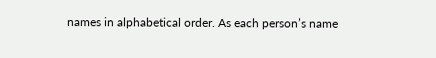names in alphabetical order. As each person’s name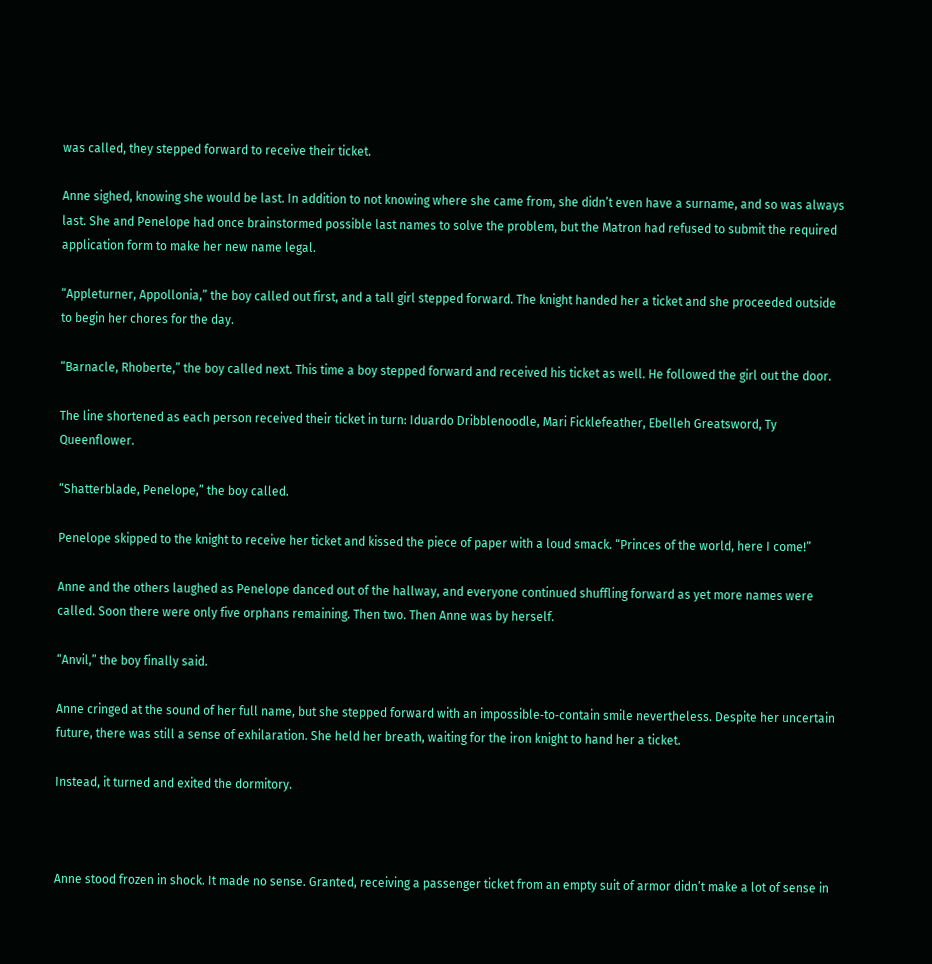was called, they stepped forward to receive their ticket.

Anne sighed, knowing she would be last. In addition to not knowing where she came from, she didn’t even have a surname, and so was always last. She and Penelope had once brainstormed possible last names to solve the problem, but the Matron had refused to submit the required application form to make her new name legal.

“Appleturner, Appollonia,” the boy called out first, and a tall girl stepped forward. The knight handed her a ticket and she proceeded outside to begin her chores for the day.

“Barnacle, Rhoberte,” the boy called next. This time a boy stepped forward and received his ticket as well. He followed the girl out the door.

The line shortened as each person received their ticket in turn: Iduardo Dribblenoodle, Mari Ficklefeather, Ebelleh Greatsword, Ty Queenflower.

“Shatterblade, Penelope,” the boy called.

Penelope skipped to the knight to receive her ticket and kissed the piece of paper with a loud smack. “Princes of the world, here I come!”

Anne and the others laughed as Penelope danced out of the hallway, and everyone continued shuffling forward as yet more names were called. Soon there were only five orphans remaining. Then two. Then Anne was by herself.

“Anvil,” the boy finally said.

Anne cringed at the sound of her full name, but she stepped forward with an impossible‑to‑contain smile nevertheless. Despite her uncertain future, there was still a sense of exhilaration. She held her breath, waiting for the iron knight to hand her a ticket.

Instead, it turned and exited the dormitory.



Anne stood frozen in shock. It made no sense. Granted, receiving a passenger ticket from an empty suit of armor didn’t make a lot of sense in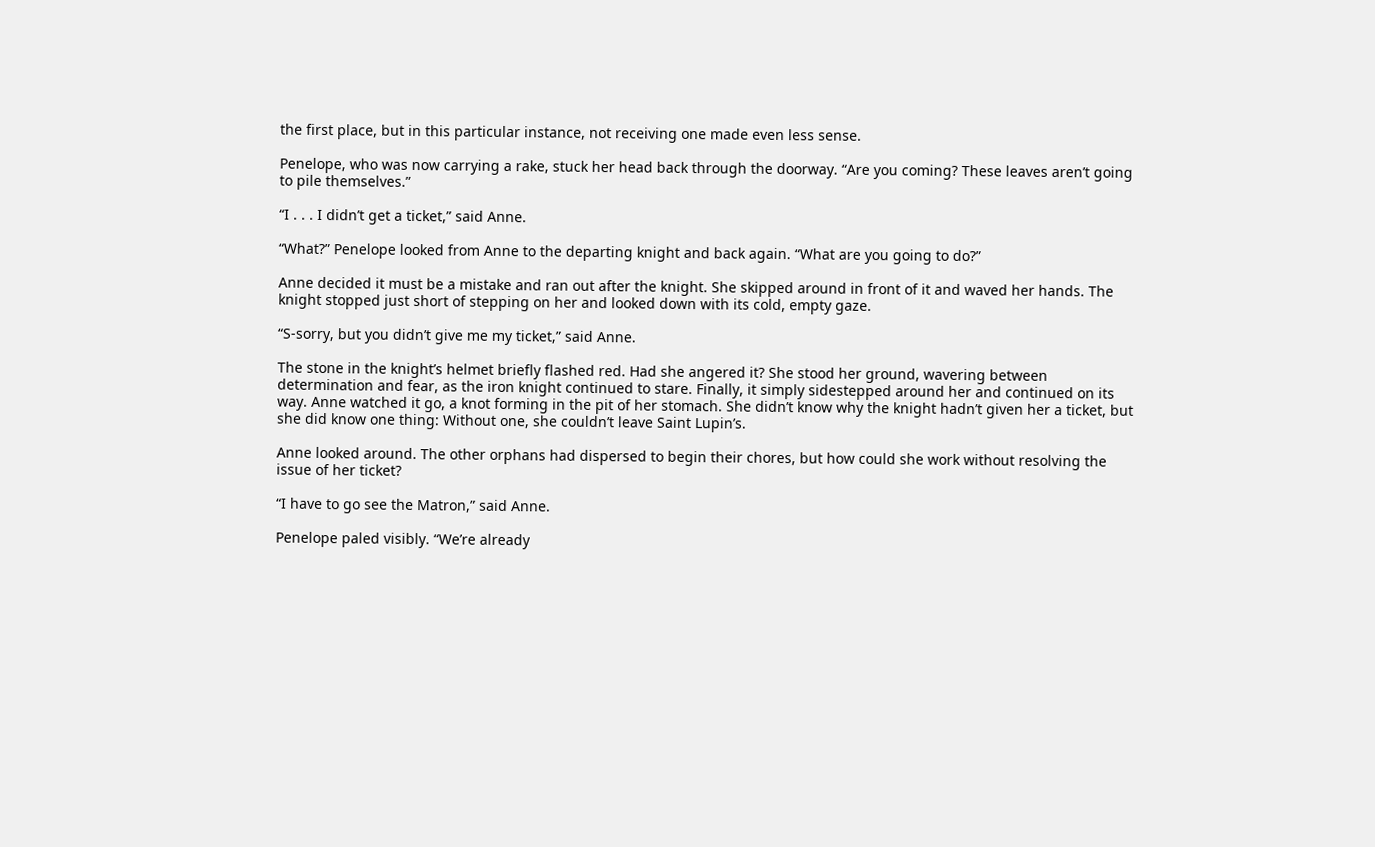the first place, but in this particular instance, not receiving one made even less sense.

Penelope, who was now carrying a rake, stuck her head back through the doorway. “Are you coming? These leaves aren’t going to pile themselves.”

“I . . . I didn’t get a ticket,” said Anne.

“What?” Penelope looked from Anne to the departing knight and back again. “What are you going to do?”

Anne decided it must be a mistake and ran out after the knight. She skipped around in front of it and waved her hands. The knight stopped just short of stepping on her and looked down with its cold, empty gaze.

“S‑sorry, but you didn’t give me my ticket,” said Anne.

The stone in the knight’s helmet briefly flashed red. Had she angered it? She stood her ground, wavering between determination and fear, as the iron knight continued to stare. Finally, it simply sidestepped around her and continued on its way. Anne watched it go, a knot forming in the pit of her stomach. She didn’t know why the knight hadn’t given her a ticket, but she did know one thing: Without one, she couldn’t leave Saint Lupin’s.

Anne looked around. The other orphans had dispersed to begin their chores, but how could she work without resolving the issue of her ticket?

“I have to go see the Matron,” said Anne.

Penelope paled visibly. “We’re already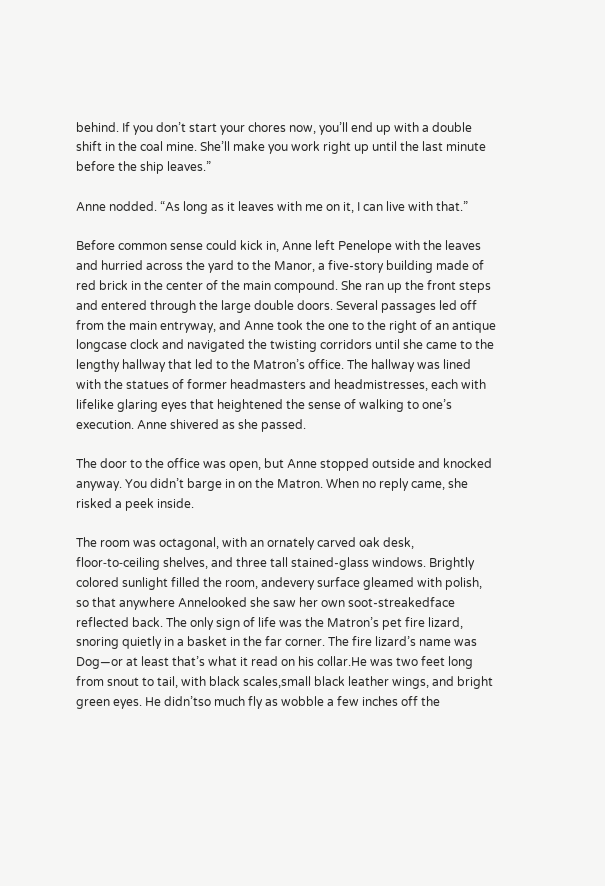behind. If you don’t start your chores now, you’ll end up with a double shift in the coal mine. She’ll make you work right up until the last minute before the ship leaves.”

Anne nodded. “As long as it leaves with me on it, I can live with that.”

Before common sense could kick in, Anne left Penelope with the leaves and hurried across the yard to the Manor, a five-story building made of red brick in the center of the main compound. She ran up the front steps and entered through the large double doors. Several passages led off from the main entryway, and Anne took the one to the right of an antique longcase clock and navigated the twisting corridors until she came to the lengthy hallway that led to the Matron’s office. The hallway was lined with the statues of former headmasters and headmistresses, each with lifelike glaring eyes that heightened the sense of walking to one’s execution. Anne shivered as she passed.

The door to the office was open, but Anne stopped outside and knocked anyway. You didn’t barge in on the Matron. When no reply came, she risked a peek inside.

The room was octagonal, with an ornately carved oak desk, floor‑to‑ceiling shelves, and three tall stained-glass windows. Brightly colored sunlight filled the room, andevery surface gleamed with polish, so that anywhere Annelooked she saw her own soot-streakedface reflected back. The only sign of life was the Matron’s pet fire lizard, snoring quietly in a basket in the far corner. The fire lizard’s name was Dog—or at least that’s what it read on his collar.He was two feet long from snout to tail, with black scales,small black leather wings, and bright green eyes. He didn’tso much fly as wobble a few inches off the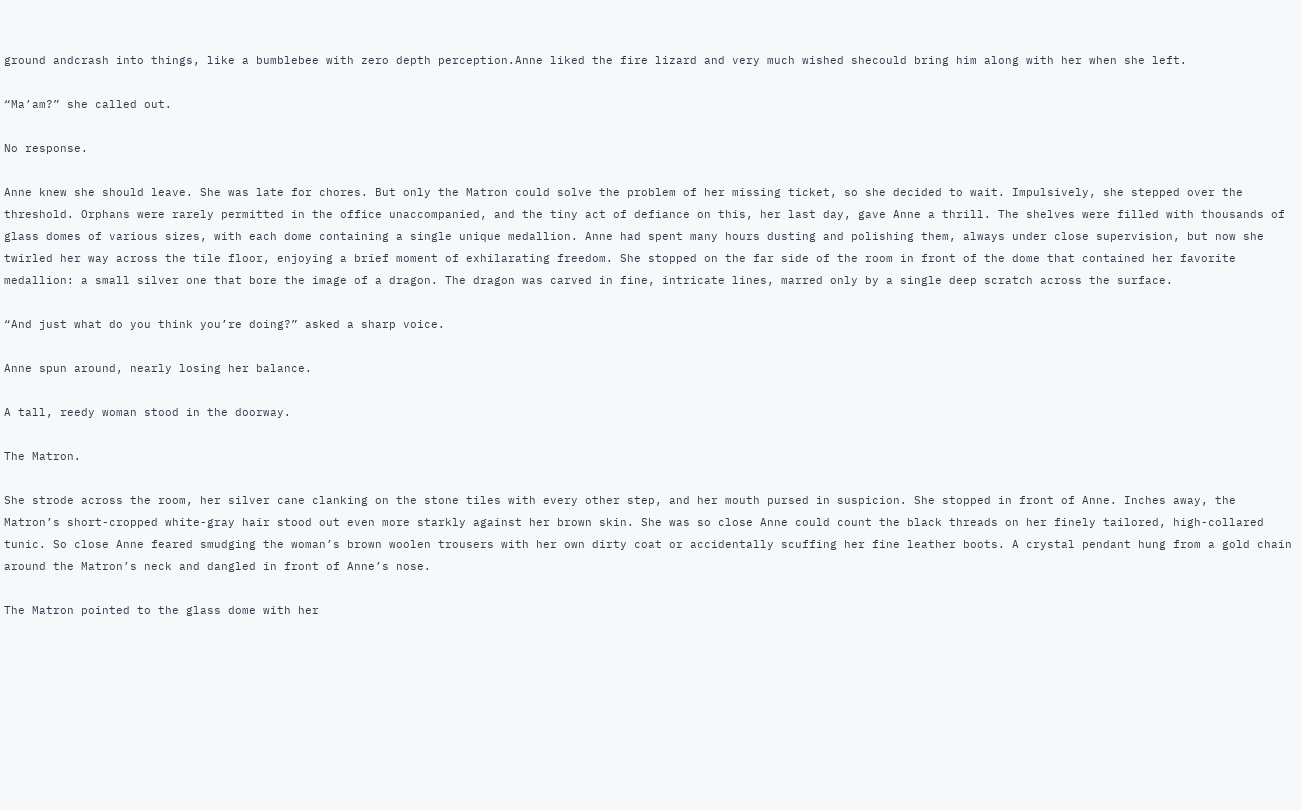ground andcrash into things, like a bumblebee with zero depth perception.Anne liked the fire lizard and very much wished shecould bring him along with her when she left.

“Ma’am?” she called out.

No response.

Anne knew she should leave. She was late for chores. But only the Matron could solve the problem of her missing ticket, so she decided to wait. Impulsively, she stepped over the threshold. Orphans were rarely permitted in the office unaccompanied, and the tiny act of defiance on this, her last day, gave Anne a thrill. The shelves were filled with thousands of glass domes of various sizes, with each dome containing a single unique medallion. Anne had spent many hours dusting and polishing them, always under close supervision, but now she twirled her way across the tile floor, enjoying a brief moment of exhilarating freedom. She stopped on the far side of the room in front of the dome that contained her favorite medallion: a small silver one that bore the image of a dragon. The dragon was carved in fine, intricate lines, marred only by a single deep scratch across the surface.

“And just what do you think you’re doing?” asked a sharp voice.

Anne spun around, nearly losing her balance.

A tall, reedy woman stood in the doorway.

The Matron.

She strode across the room, her silver cane clanking on the stone tiles with every other step, and her mouth pursed in suspicion. She stopped in front of Anne. Inches away, the Matron’s short-cropped white-gray hair stood out even more starkly against her brown skin. She was so close Anne could count the black threads on her finely tailored, high-collared tunic. So close Anne feared smudging the woman’s brown woolen trousers with her own dirty coat or accidentally scuffing her fine leather boots. A crystal pendant hung from a gold chain around the Matron’s neck and dangled in front of Anne’s nose.

The Matron pointed to the glass dome with her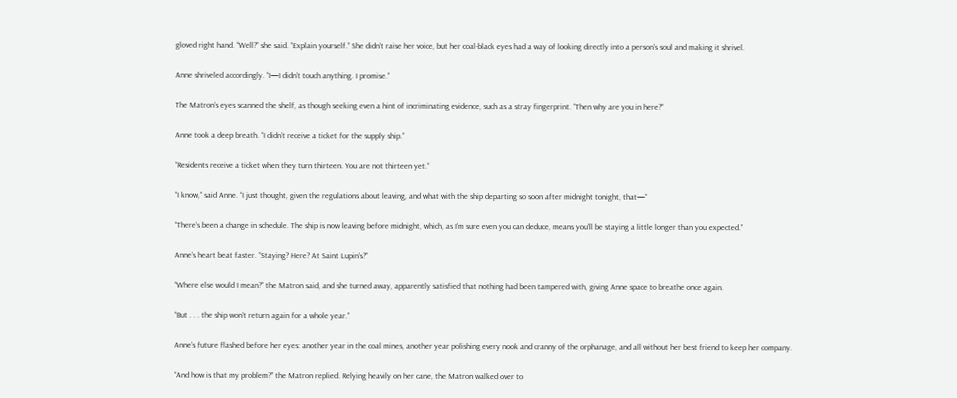gloved right hand. “Well?” she said. “Explain yourself.” She didn’t raise her voice, but her coal-black eyes had a way of looking directly into a person’s soul and making it shrivel.

Anne shriveled accordingly. “I—I didn’t touch anything. I promise.”

The Matron’s eyes scanned the shelf, as though seeking even a hint of incriminating evidence, such as a stray fingerprint. “Then why are you in here?”

Anne took a deep breath. “I didn’t receive a ticket for the supply ship.”

“Residents receive a ticket when they turn thirteen. You are not thirteen yet.”

“I know,” said Anne. “I just thought, given the regulations about leaving, and what with the ship departing so soon after midnight tonight, that—”

“There’s been a change in schedule. The ship is now leaving before midnight, which, as I’m sure even you can deduce, means you’ll be staying a little longer than you expected.”

Anne’s heart beat faster. “Staying? Here? At Saint Lupin’s?”

“Where else would I mean?” the Matron said, and she turned away, apparently satisfied that nothing had been tampered with, giving Anne space to breathe once again.

“But . . . the ship won’t return again for a whole year.”

Anne’s future flashed before her eyes: another year in the coal mines, another year polishing every nook and cranny of the orphanage, and all without her best friend to keep her company.

“And how is that my problem?” the Matron replied. Relying heavily on her cane, the Matron walked over to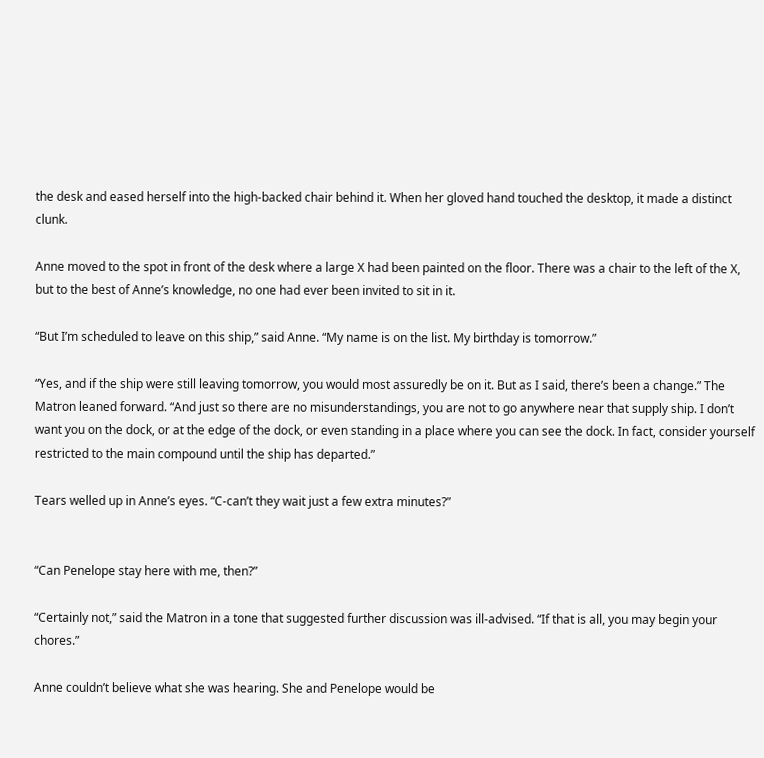the desk and eased herself into the high-backed chair behind it. When her gloved hand touched the desktop, it made a distinct clunk.

Anne moved to the spot in front of the desk where a large X had been painted on the floor. There was a chair to the left of the X, but to the best of Anne’s knowledge, no one had ever been invited to sit in it.

“But I’m scheduled to leave on this ship,” said Anne. “My name is on the list. My birthday is tomorrow.”

“Yes, and if the ship were still leaving tomorrow, you would most assuredly be on it. But as I said, there’s been a change.” The Matron leaned forward. “And just so there are no misunderstandings, you are not to go anywhere near that supply ship. I don’t want you on the dock, or at the edge of the dock, or even standing in a place where you can see the dock. In fact, consider yourself restricted to the main compound until the ship has departed.”

Tears welled up in Anne’s eyes. “C‑can’t they wait just a few extra minutes?”


“Can Penelope stay here with me, then?”

“Certainly not,” said the Matron in a tone that suggested further discussion was ill-advised. “If that is all, you may begin your chores.”

Anne couldn’t believe what she was hearing. She and Penelope would be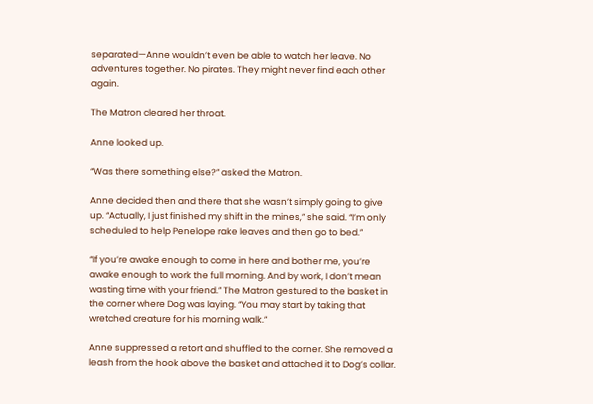separated—Anne wouldn’t even be able to watch her leave. No adventures together. No pirates. They might never find each other again.

The Matron cleared her throat.

Anne looked up.

“Was there something else?” asked the Matron.

Anne decided then and there that she wasn’t simply going to give up. “Actually, I just finished my shift in the mines,” she said. “I’m only scheduled to help Penelope rake leaves and then go to bed.”

“If you’re awake enough to come in here and bother me, you’re awake enough to work the full morning. And by work, I don’t mean wasting time with your friend.” The Matron gestured to the basket in the corner where Dog was laying. “You may start by taking that wretched creature for his morning walk.”

Anne suppressed a retort and shuffled to the corner. She removed a leash from the hook above the basket and attached it to Dog’s collar.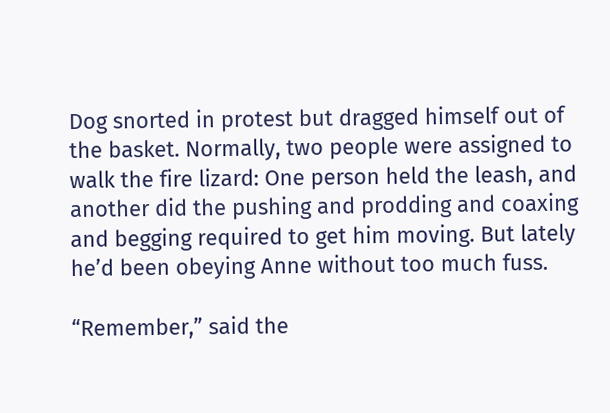Dog snorted in protest but dragged himself out of the basket. Normally, two people were assigned to walk the fire lizard: One person held the leash, and another did the pushing and prodding and coaxing and begging required to get him moving. But lately he’d been obeying Anne without too much fuss.

“Remember,” said the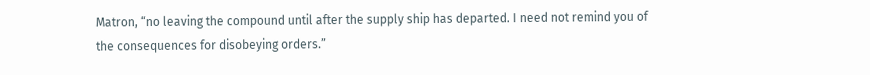Matron, “no leaving the compound until after the supply ship has departed. I need not remind you of the consequences for disobeying orders.”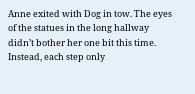Anne exited with Dog in tow. The eyes of the statues in the long hallway didn’t bother her one bit this time. Instead, each step only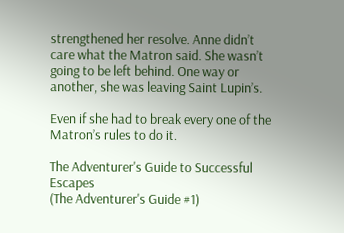strengthened her resolve. Anne didn’t care what the Matron said. She wasn’t going to be left behind. One way or another, she was leaving Saint Lupin’s.

Even if she had to break every one of the Matron’s rules to do it.

The Adventurer's Guide to Successful Escapes
(The Adventurer's Guide #1)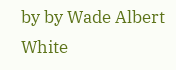by by Wade Albert White